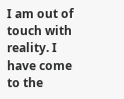I am out of touch with reality. I have come to the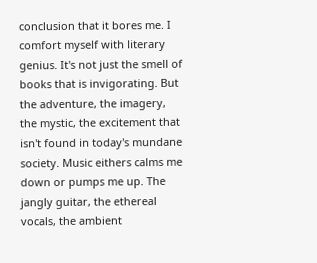conclusion that it bores me. I comfort myself with literary genius. It's not just the smell of books that is invigorating. But the adventure, the imagery, the mystic, the excitement that isn't found in today's mundane society. Music eithers calms me down or pumps me up. The jangly guitar, the ethereal vocals, the ambient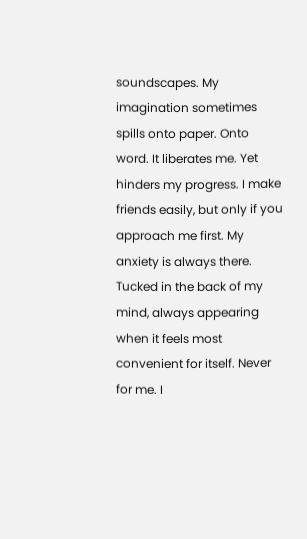soundscapes. My imagination sometimes spills onto paper. Onto word. It liberates me. Yet hinders my progress. I make friends easily, but only if you approach me first. My anxiety is always there. Tucked in the back of my mind, always appearing when it feels most convenient for itself. Never for me. I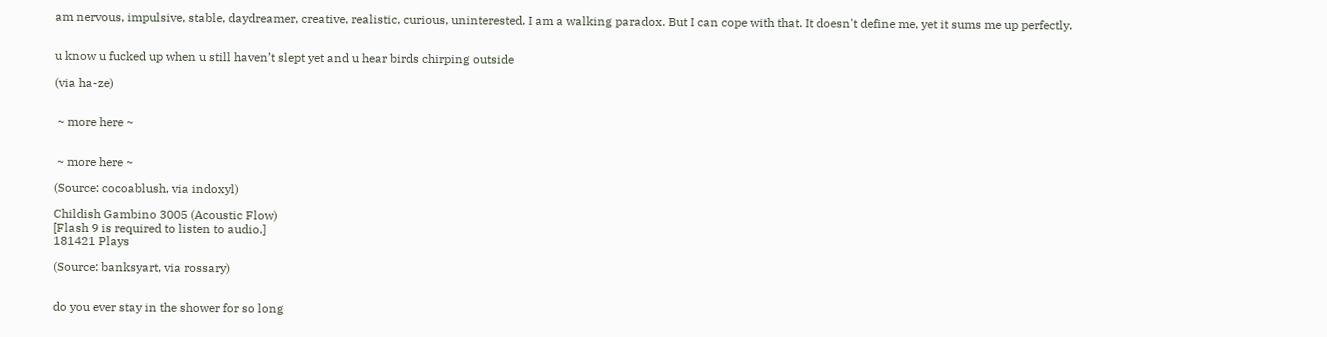am nervous, impulsive, stable, daydreamer, creative, realistic, curious, uninterested. I am a walking paradox. But I can cope with that. It doesn't define me, yet it sums me up perfectly.


u know u fucked up when u still haven’t slept yet and u hear birds chirping outside

(via ha-ze)


 ~ more here ~


 ~ more here ~

(Source: cocoablush, via indoxyl)

Childish Gambino 3005 (Acoustic Flow)
[Flash 9 is required to listen to audio.]
181421 Plays

(Source: banksyart, via rossary)


do you ever stay in the shower for so long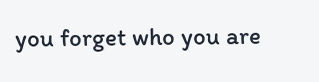you forget who you are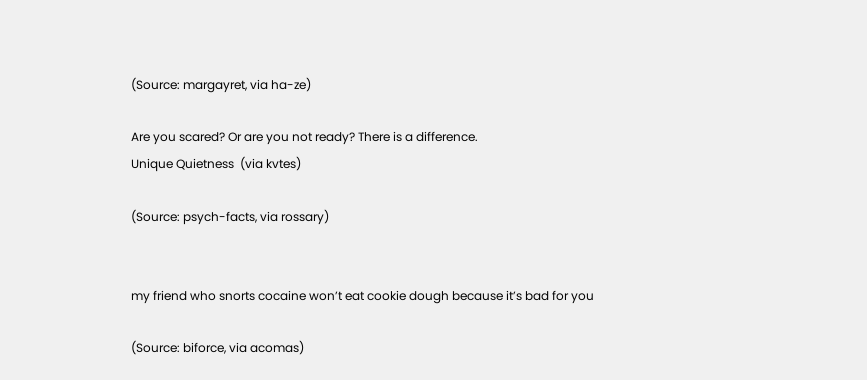(Source: margayret, via ha-ze)

Are you scared? Or are you not ready? There is a difference.
Unique Quietness  (via kvtes)

(Source: psych-facts, via rossary)


my friend who snorts cocaine won’t eat cookie dough because it’s bad for you

(Source: biforce, via acomas)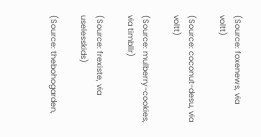(Source: foxenews, via voltt)

(Source: coconut-desu, via voltt)

(Source: mulberry-cookies, via timbllr)

(Source: frexiste, via uselesskids)

(Source: thebohogarden,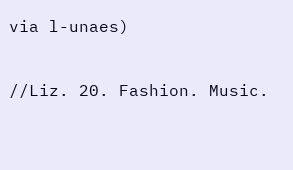via l-unaes)

//Liz. 20. Fashion. Music.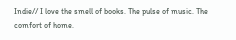Indie// I love the smell of books. The pulse of music. The comfort of home.